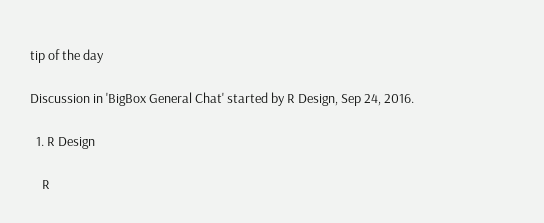tip of the day

Discussion in 'BigBox General Chat' started by R Design, Sep 24, 2016.

  1. R Design

    R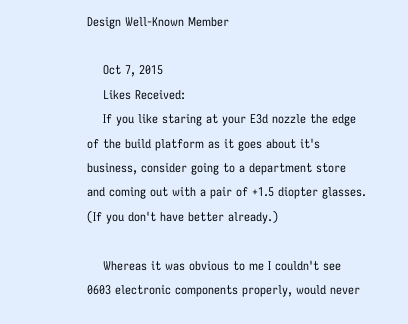Design Well-Known Member

    Oct 7, 2015
    Likes Received:
    If you like staring at your E3d nozzle the edge of the build platform as it goes about it's business, consider going to a department store and coming out with a pair of +1.5 diopter glasses. (If you don't have better already.)

    Whereas it was obvious to me I couldn't see 0603 electronic components properly, would never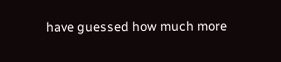have guessed how much more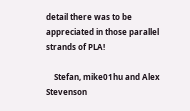detail there was to be appreciated in those parallel strands of PLA!

    Stefan, mike01hu and Alex Stevenson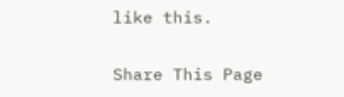like this.

Share This Page